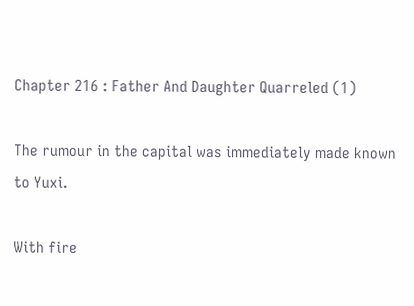Chapter 216 : Father And Daughter Quarreled (1)

The rumour in the capital was immediately made known to Yuxi.

With fire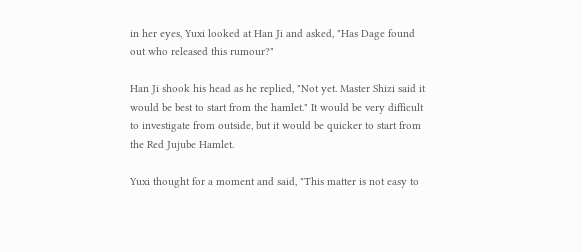in her eyes, Yuxi looked at Han Ji and asked, "Has Dage found out who released this rumour?"

Han Ji shook his head as he replied, "Not yet. Master Shizi said it would be best to start from the hamlet." It would be very difficult to investigate from outside, but it would be quicker to start from the Red Jujube Hamlet.

Yuxi thought for a moment and said, "This matter is not easy to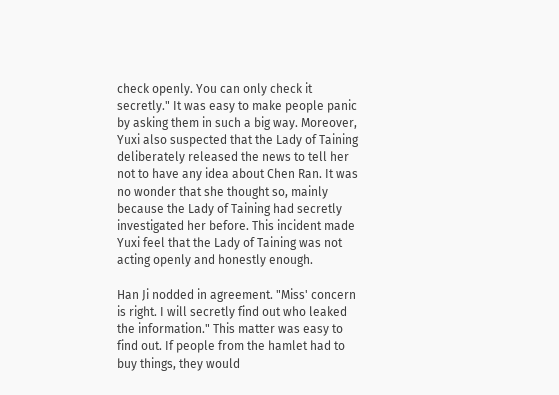check openly. You can only check it secretly." It was easy to make people panic by asking them in such a big way. Moreover, Yuxi also suspected that the Lady of Taining deliberately released the news to tell her not to have any idea about Chen Ran. It was no wonder that she thought so, mainly because the Lady of Taining had secretly investigated her before. This incident made Yuxi feel that the Lady of Taining was not acting openly and honestly enough.

Han Ji nodded in agreement. "Miss' concern is right. I will secretly find out who leaked the information." This matter was easy to find out. If people from the hamlet had to buy things, they would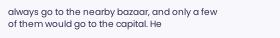always go to the nearby bazaar, and only a few of them would go to the capital. He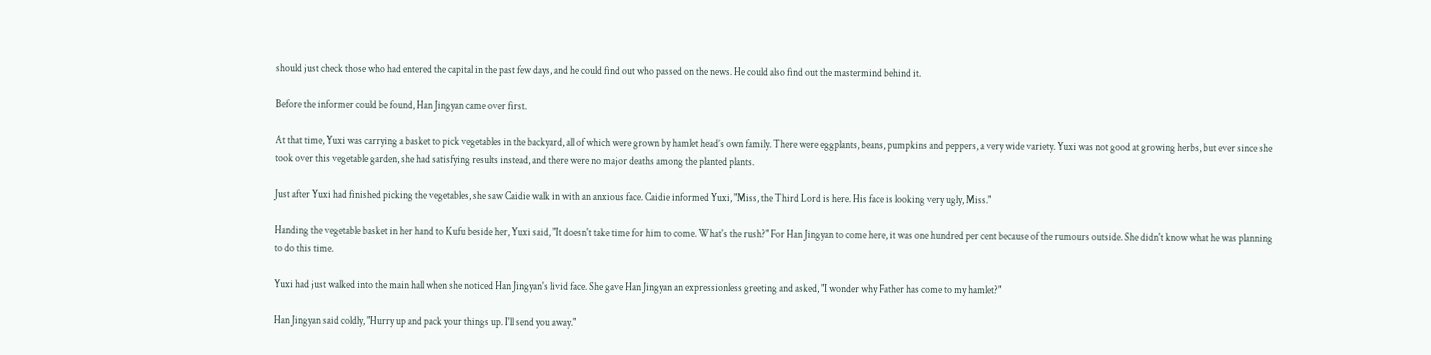should just check those who had entered the capital in the past few days, and he could find out who passed on the news. He could also find out the mastermind behind it.

Before the informer could be found, Han Jingyan came over first.

At that time, Yuxi was carrying a basket to pick vegetables in the backyard, all of which were grown by hamlet head’s own family. There were eggplants, beans, pumpkins and peppers, a very wide variety. Yuxi was not good at growing herbs, but ever since she took over this vegetable garden, she had satisfying results instead, and there were no major deaths among the planted plants.

Just after Yuxi had finished picking the vegetables, she saw Caidie walk in with an anxious face. Caidie informed Yuxi, "Miss, the Third Lord is here. His face is looking very ugly, Miss."

Handing the vegetable basket in her hand to Kufu beside her, Yuxi said, "It doesn't take time for him to come. What's the rush?" For Han Jingyan to come here, it was one hundred per cent because of the rumours outside. She didn't know what he was planning to do this time.

Yuxi had just walked into the main hall when she noticed Han Jingyan's livid face. She gave Han Jingyan an expressionless greeting and asked, "I wonder why Father has come to my hamlet?"

Han Jingyan said coldly, "Hurry up and pack your things up. I'll send you away."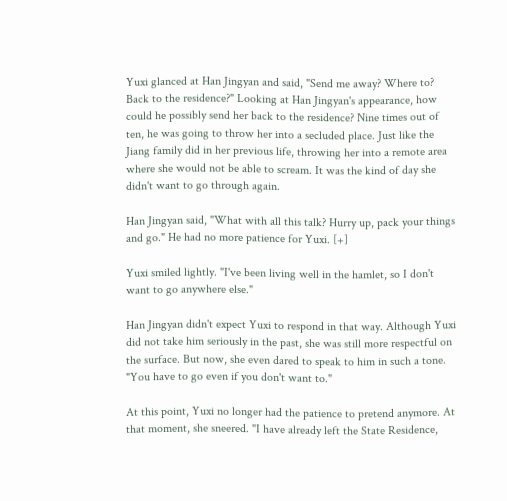Yuxi glanced at Han Jingyan and said, "Send me away? Where to? Back to the residence?" Looking at Han Jingyan's appearance, how could he possibly send her back to the residence? Nine times out of ten, he was going to throw her into a secluded place. Just like the Jiang family did in her previous life, throwing her into a remote area where she would not be able to scream. It was the kind of day she didn't want to go through again.

Han Jingyan said, "What with all this talk? Hurry up, pack your things and go." He had no more patience for Yuxi. [+]

Yuxi smiled lightly. "I've been living well in the hamlet, so I don't want to go anywhere else."

Han Jingyan didn't expect Yuxi to respond in that way. Although Yuxi did not take him seriously in the past, she was still more respectful on the surface. But now, she even dared to speak to him in such a tone. "You have to go even if you don't want to."

At this point, Yuxi no longer had the patience to pretend anymore. At that moment, she sneered. "I have already left the State Residence,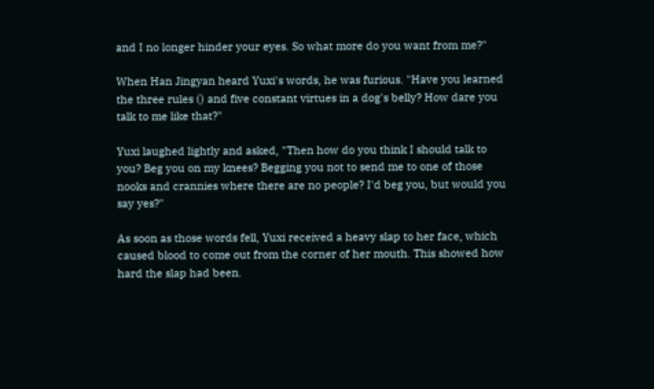and I no longer hinder your eyes. So what more do you want from me?"

When Han Jingyan heard Yuxi's words, he was furious. "Have you learned the three rules () and five constant virtues in a dog's belly? How dare you talk to me like that?"

Yuxi laughed lightly and asked, "Then how do you think I should talk to you? Beg you on my knees? Begging you not to send me to one of those nooks and crannies where there are no people? I'd beg you, but would you say yes?"

As soon as those words fell, Yuxi received a heavy slap to her face, which caused blood to come out from the corner of her mouth. This showed how hard the slap had been.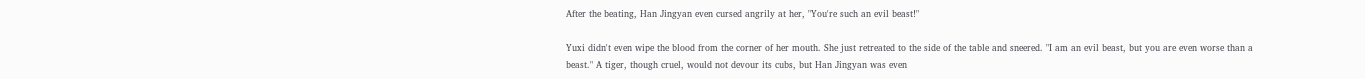After the beating, Han Jingyan even cursed angrily at her, "You're such an evil beast!"

Yuxi didn't even wipe the blood from the corner of her mouth. She just retreated to the side of the table and sneered. "I am an evil beast, but you are even worse than a beast." A tiger, though cruel, would not devour its cubs, but Han Jingyan was even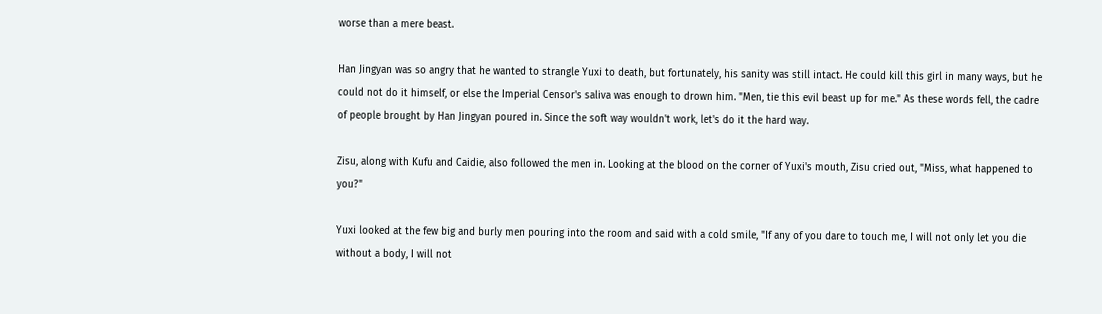worse than a mere beast.

Han Jingyan was so angry that he wanted to strangle Yuxi to death, but fortunately, his sanity was still intact. He could kill this girl in many ways, but he could not do it himself, or else the Imperial Censor's saliva was enough to drown him. "Men, tie this evil beast up for me." As these words fell, the cadre of people brought by Han Jingyan poured in. Since the soft way wouldn't work, let's do it the hard way.

Zisu, along with Kufu and Caidie, also followed the men in. Looking at the blood on the corner of Yuxi's mouth, Zisu cried out, "Miss, what happened to you?"

Yuxi looked at the few big and burly men pouring into the room and said with a cold smile, "If any of you dare to touch me, I will not only let you die without a body, I will not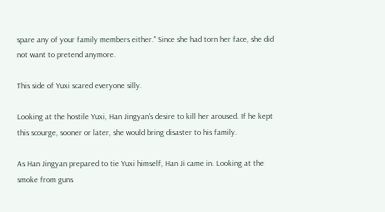spare any of your family members either." Since she had torn her face, she did not want to pretend anymore.

This side of Yuxi scared everyone silly.

Looking at the hostile Yuxi, Han Jingyan's desire to kill her aroused. If he kept this scourge, sooner or later, she would bring disaster to his family.

As Han Jingyan prepared to tie Yuxi himself, Han Ji came in. Looking at the smoke from guns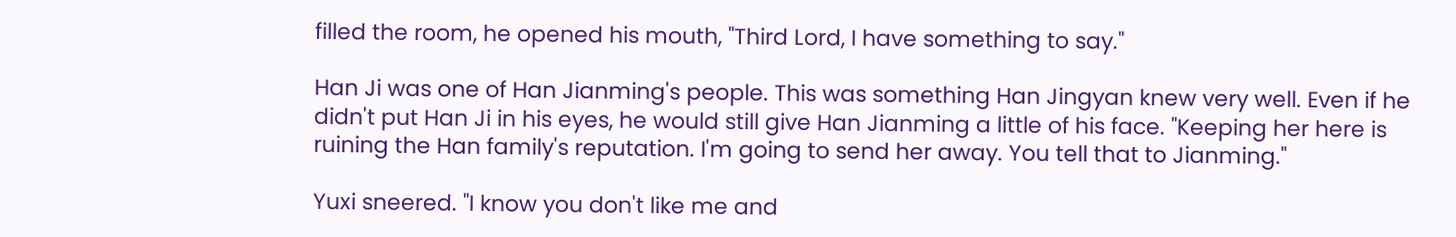filled the room, he opened his mouth, "Third Lord, I have something to say."

Han Ji was one of Han Jianming's people. This was something Han Jingyan knew very well. Even if he didn't put Han Ji in his eyes, he would still give Han Jianming a little of his face. "Keeping her here is ruining the Han family's reputation. I'm going to send her away. You tell that to Jianming."

Yuxi sneered. "I know you don't like me and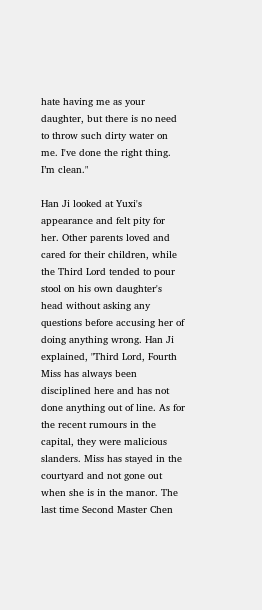hate having me as your daughter, but there is no need to throw such dirty water on me. I've done the right thing. I’m clean."

Han Ji looked at Yuxi's appearance and felt pity for her. Other parents loved and cared for their children, while the Third Lord tended to pour stool on his own daughter's head without asking any questions before accusing her of doing anything wrong. Han Ji explained, "Third Lord, Fourth Miss has always been disciplined here and has not done anything out of line. As for the recent rumours in the capital, they were malicious slanders. Miss has stayed in the courtyard and not gone out when she is in the manor. The last time Second Master Chen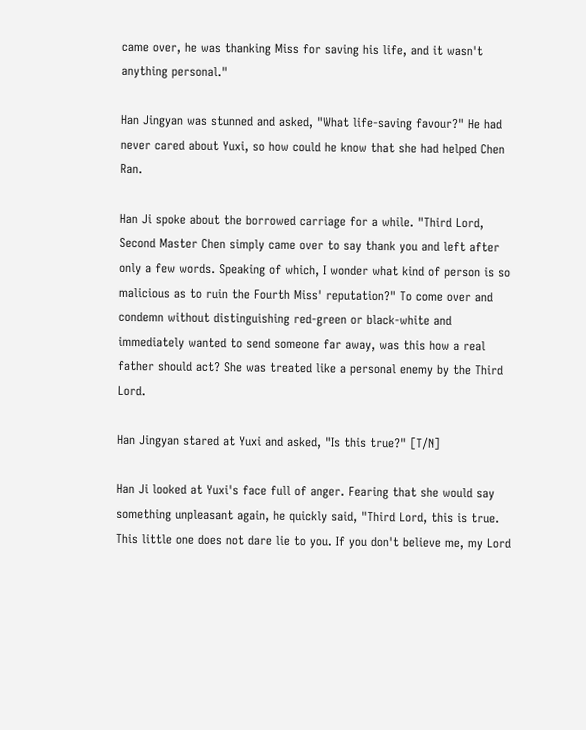came over, he was thanking Miss for saving his life, and it wasn't anything personal."

Han Jingyan was stunned and asked, "What life-saving favour?" He had never cared about Yuxi, so how could he know that she had helped Chen Ran.

Han Ji spoke about the borrowed carriage for a while. "Third Lord, Second Master Chen simply came over to say thank you and left after only a few words. Speaking of which, I wonder what kind of person is so malicious as to ruin the Fourth Miss' reputation?" To come over and condemn without distinguishing red-green or black-white and immediately wanted to send someone far away, was this how a real father should act? She was treated like a personal enemy by the Third Lord.

Han Jingyan stared at Yuxi and asked, "Is this true?" [T/N]

Han Ji looked at Yuxi's face full of anger. Fearing that she would say something unpleasant again, he quickly said, "Third Lord, this is true. This little one does not dare lie to you. If you don't believe me, my Lord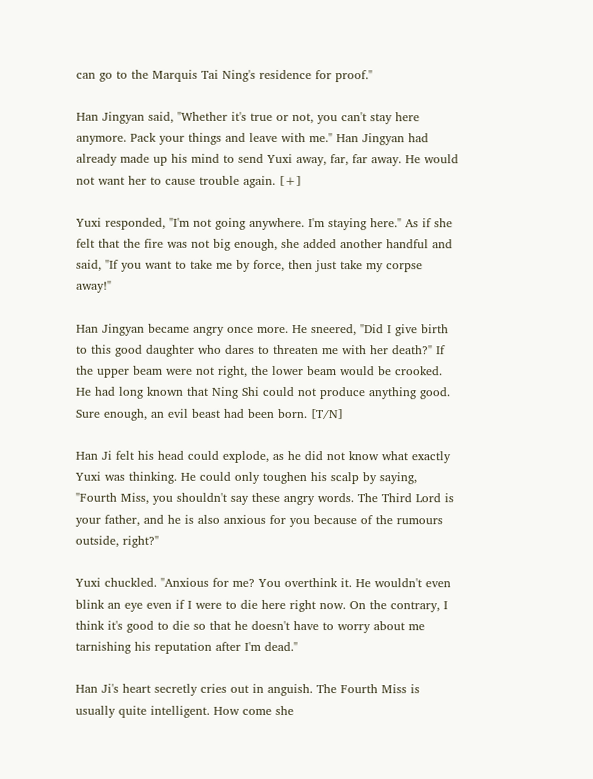can go to the Marquis Tai Ning's residence for proof."

Han Jingyan said, "Whether it's true or not, you can't stay here anymore. Pack your things and leave with me." Han Jingyan had already made up his mind to send Yuxi away, far, far away. He would not want her to cause trouble again. [+]

Yuxi responded, "I'm not going anywhere. I'm staying here." As if she felt that the fire was not big enough, she added another handful and said, "If you want to take me by force, then just take my corpse away!"

Han Jingyan became angry once more. He sneered, "Did I give birth to this good daughter who dares to threaten me with her death?" If the upper beam were not right, the lower beam would be crooked. He had long known that Ning Shi could not produce anything good. Sure enough, an evil beast had been born. [T/N]

Han Ji felt his head could explode, as he did not know what exactly Yuxi was thinking. He could only toughen his scalp by saying, "Fourth Miss, you shouldn't say these angry words. The Third Lord is your father, and he is also anxious for you because of the rumours outside, right?"

Yuxi chuckled. "Anxious for me? You overthink it. He wouldn't even blink an eye even if I were to die here right now. On the contrary, I think it's good to die so that he doesn't have to worry about me tarnishing his reputation after I'm dead."

Han Ji's heart secretly cries out in anguish. The Fourth Miss is usually quite intelligent. How come she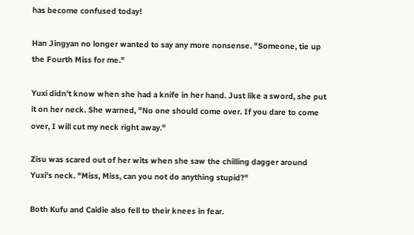has become confused today!

Han Jingyan no longer wanted to say any more nonsense. "Someone, tie up the Fourth Miss for me."

Yuxi didn't know when she had a knife in her hand. Just like a sword, she put it on her neck. She warned, "No one should come over. If you dare to come over, I will cut my neck right away."

Zisu was scared out of her wits when she saw the chilling dagger around Yuxi's neck. "Miss, Miss, can you not do anything stupid?"

Both Kufu and Caidie also fell to their knees in fear.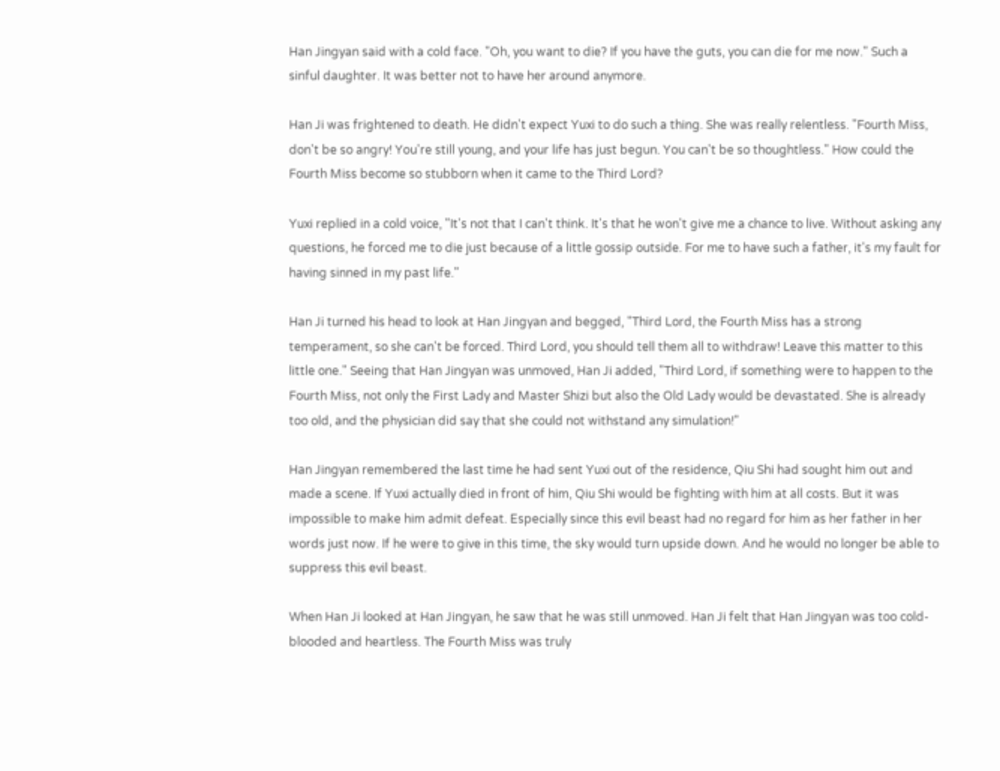Han Jingyan said with a cold face. "Oh, you want to die? If you have the guts, you can die for me now." Such a sinful daughter. It was better not to have her around anymore.

Han Ji was frightened to death. He didn't expect Yuxi to do such a thing. She was really relentless. "Fourth Miss, don't be so angry! You're still young, and your life has just begun. You can't be so thoughtless." How could the Fourth Miss become so stubborn when it came to the Third Lord?

Yuxi replied in a cold voice, "It's not that I can't think. It's that he won't give me a chance to live. Without asking any questions, he forced me to die just because of a little gossip outside. For me to have such a father, it's my fault for having sinned in my past life."

Han Ji turned his head to look at Han Jingyan and begged, "Third Lord, the Fourth Miss has a strong temperament, so she can't be forced. Third Lord, you should tell them all to withdraw! Leave this matter to this little one." Seeing that Han Jingyan was unmoved, Han Ji added, "Third Lord, if something were to happen to the Fourth Miss, not only the First Lady and Master Shizi but also the Old Lady would be devastated. She is already too old, and the physician did say that she could not withstand any simulation!"

Han Jingyan remembered the last time he had sent Yuxi out of the residence, Qiu Shi had sought him out and made a scene. If Yuxi actually died in front of him, Qiu Shi would be fighting with him at all costs. But it was impossible to make him admit defeat. Especially since this evil beast had no regard for him as her father in her words just now. If he were to give in this time, the sky would turn upside down. And he would no longer be able to suppress this evil beast.

When Han Ji looked at Han Jingyan, he saw that he was still unmoved. Han Ji felt that Han Jingyan was too cold-blooded and heartless. The Fourth Miss was truly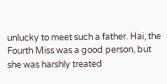unlucky to meet such a father. Hai, the Fourth Miss was a good person, but she was harshly treated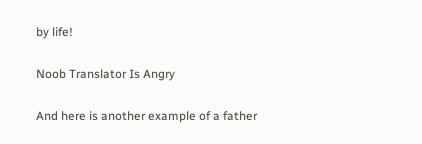by life!

Noob Translator Is Angry

And here is another example of a father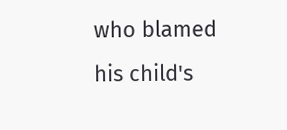who blamed his child's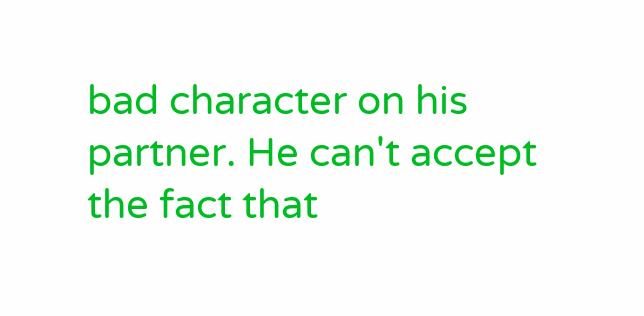bad character on his partner. He can't accept the fact that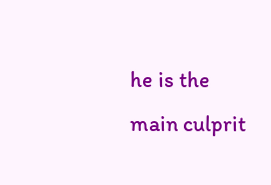he is the main culprit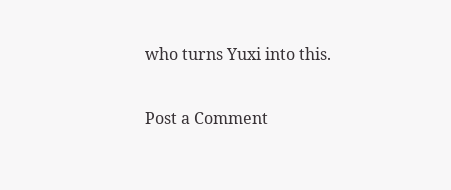who turns Yuxi into this.

Post a Comment